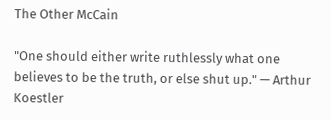The Other McCain

"One should either write ruthlessly what one believes to be the truth, or else shut up." — Arthur Koestler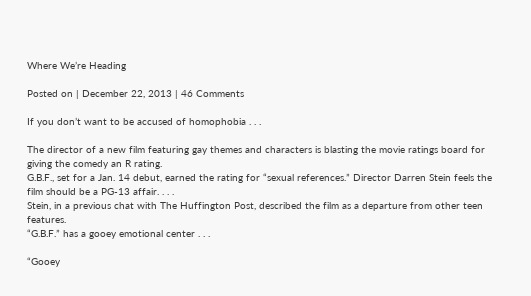Where We’re Heading

Posted on | December 22, 2013 | 46 Comments

If you don’t want to be accused of homophobia . . .

The director of a new film featuring gay themes and characters is blasting the movie ratings board for giving the comedy an R rating.
G.B.F., set for a Jan. 14 debut, earned the rating for “sexual references.” Director Darren Stein feels the film should be a PG-13 affair. . . .
Stein, in a previous chat with The Huffington Post, described the film as a departure from other teen features.
“G.B.F.” has a gooey emotional center . . .

“Gooey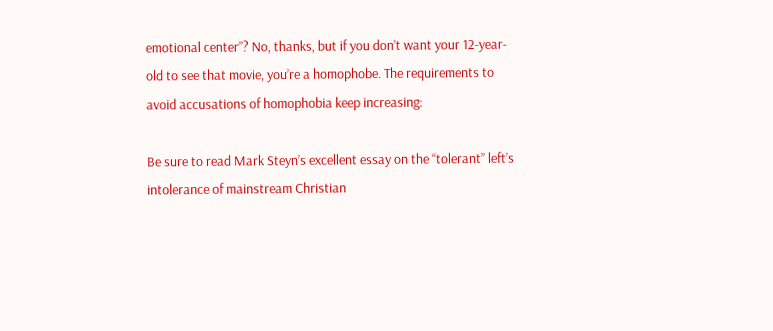emotional center”? No, thanks, but if you don’t want your 12-year-old to see that movie, you’re a homophobe. The requirements to avoid accusations of homophobia keep increasing:

Be sure to read Mark Steyn’s excellent essay on the “tolerant” left’s intolerance of mainstream Christian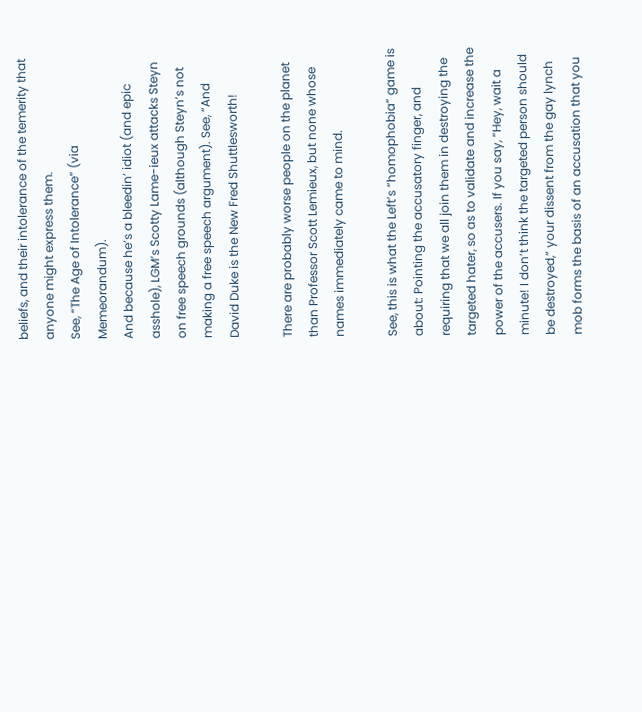beliefs, and their intolerance of the temerity that anyone might express them.
See, “The Age of Intolerance” (via Memeorandum).
And because he’s a bleedin’ idiot (and epic asshole), LGM’s Scotty Lame-ieux attacks Steyn on free speech grounds (although Steyn’s not making a free speech argument). See, “And David Duke is the New Fred Shuttlesworth!

There are probably worse people on the planet than Professor Scott Lemieux, but none whose names immediately came to mind.

See, this is what the Left’s “homophobia” game is about: Pointing the accusatory finger, and requiring that we all join them in destroying the targeted hater, so as to validate and increase the power of the accusers. If you say, “Hey, wait a minute! I don’t think the targeted person should be destroyed,” your dissent from the gay lynch mob forms the basis of an accusation that you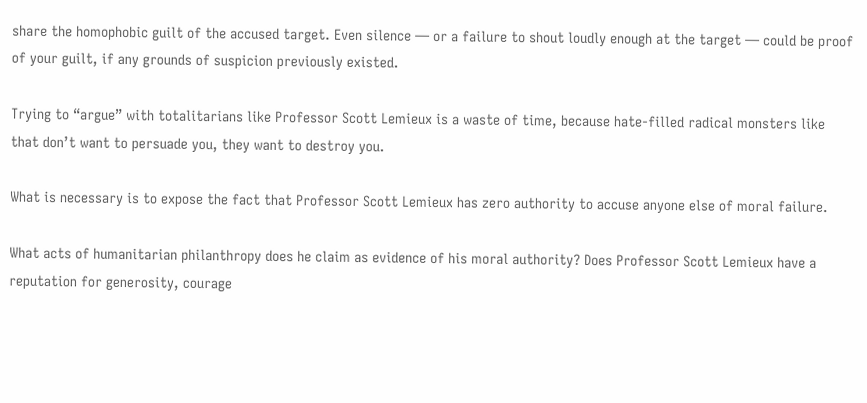share the homophobic guilt of the accused target. Even silence — or a failure to shout loudly enough at the target — could be proof of your guilt, if any grounds of suspicion previously existed.

Trying to “argue” with totalitarians like Professor Scott Lemieux is a waste of time, because hate-filled radical monsters like that don’t want to persuade you, they want to destroy you.

What is necessary is to expose the fact that Professor Scott Lemieux has zero authority to accuse anyone else of moral failure.

What acts of humanitarian philanthropy does he claim as evidence of his moral authority? Does Professor Scott Lemieux have a reputation for generosity, courage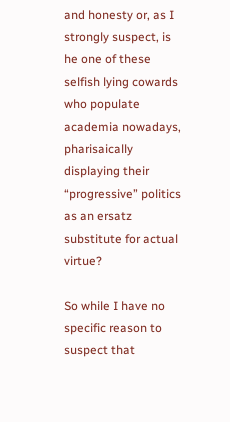and honesty or, as I strongly suspect, is he one of these selfish lying cowards who populate academia nowadays, pharisaically displaying their “progressive” politics as an ersatz substitute for actual virtue?

So while I have no specific reason to suspect that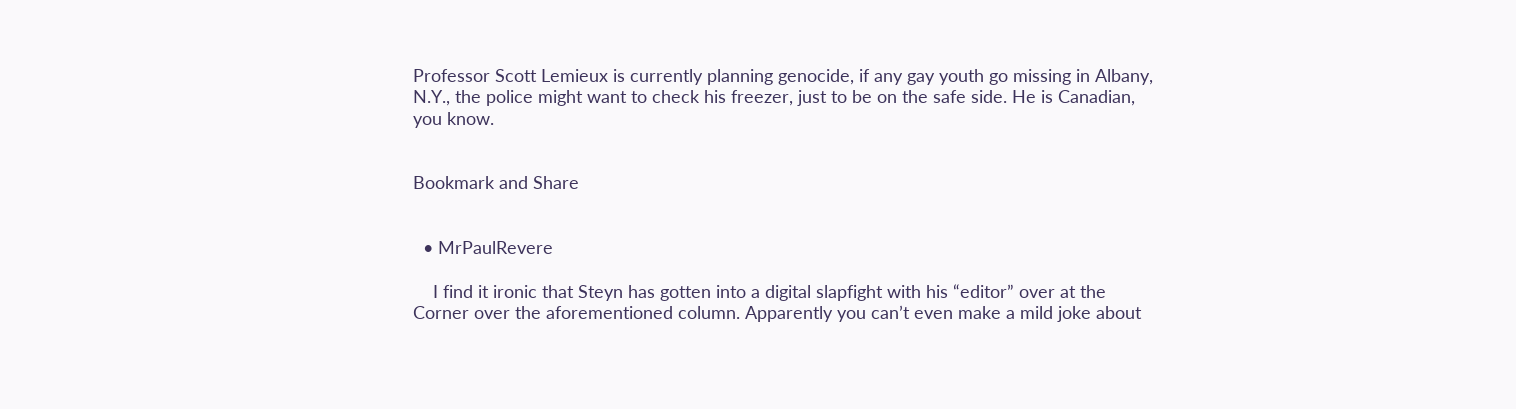Professor Scott Lemieux is currently planning genocide, if any gay youth go missing in Albany, N.Y., the police might want to check his freezer, just to be on the safe side. He is Canadian, you know.


Bookmark and Share


  • MrPaulRevere

    I find it ironic that Steyn has gotten into a digital slapfight with his “editor” over at the Corner over the aforementioned column. Apparently you can’t even make a mild joke about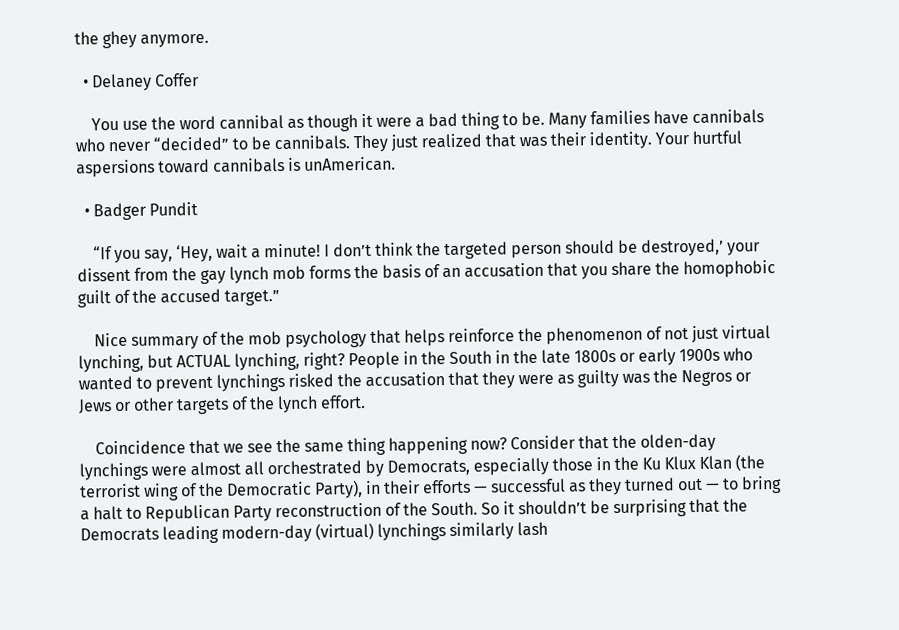the ghey anymore.

  • Delaney Coffer

    You use the word cannibal as though it were a bad thing to be. Many families have cannibals who never “decided” to be cannibals. They just realized that was their identity. Your hurtful aspersions toward cannibals is unAmerican.

  • Badger Pundit

    “If you say, ‘Hey, wait a minute! I don’t think the targeted person should be destroyed,’ your dissent from the gay lynch mob forms the basis of an accusation that you share the homophobic guilt of the accused target.”

    Nice summary of the mob psychology that helps reinforce the phenomenon of not just virtual lynching, but ACTUAL lynching, right? People in the South in the late 1800s or early 1900s who wanted to prevent lynchings risked the accusation that they were as guilty was the Negros or Jews or other targets of the lynch effort.

    Coincidence that we see the same thing happening now? Consider that the olden-day lynchings were almost all orchestrated by Democrats, especially those in the Ku Klux Klan (the terrorist wing of the Democratic Party), in their efforts — successful as they turned out — to bring a halt to Republican Party reconstruction of the South. So it shouldn’t be surprising that the Democrats leading modern-day (virtual) lynchings similarly lash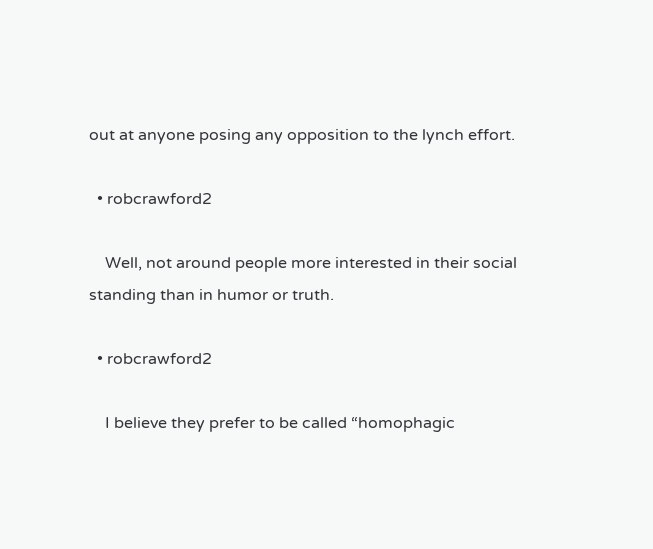out at anyone posing any opposition to the lynch effort.

  • robcrawford2

    Well, not around people more interested in their social standing than in humor or truth.

  • robcrawford2

    I believe they prefer to be called “homophagic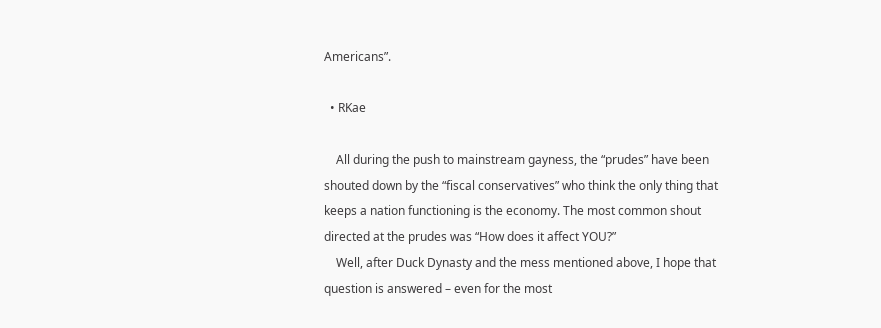Americans”.

  • RKae

    All during the push to mainstream gayness, the “prudes” have been shouted down by the “fiscal conservatives” who think the only thing that keeps a nation functioning is the economy. The most common shout directed at the prudes was “How does it affect YOU?”
    Well, after Duck Dynasty and the mess mentioned above, I hope that question is answered – even for the most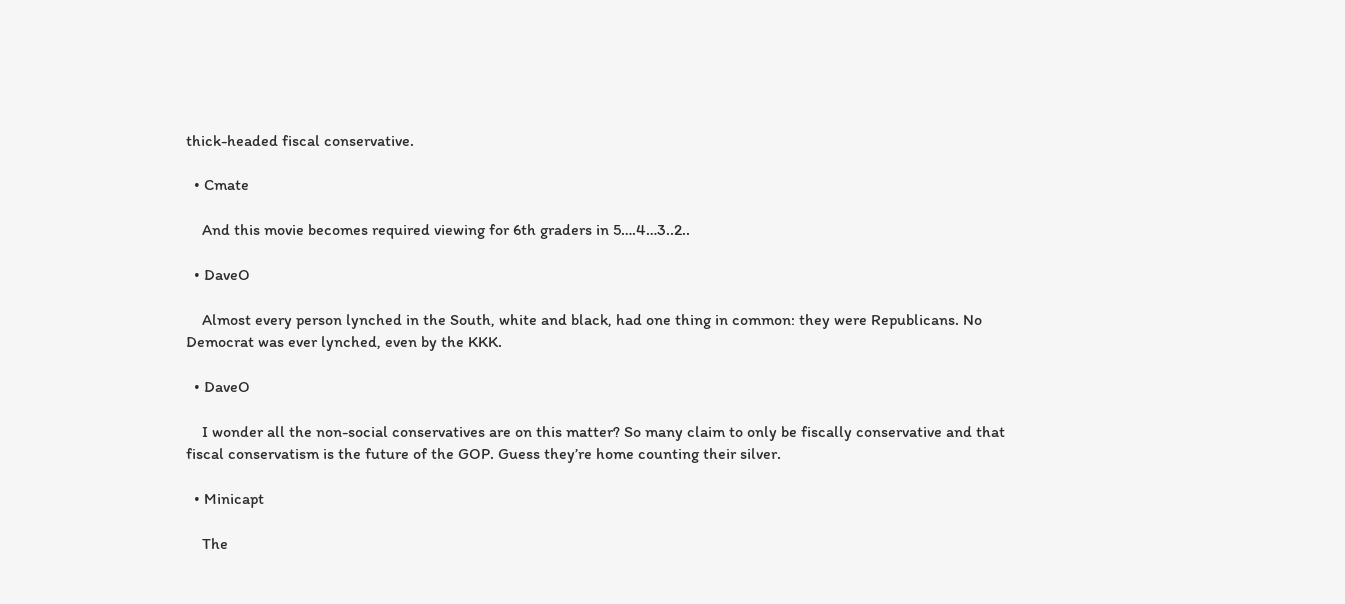thick-headed fiscal conservative.

  • Cmate

    And this movie becomes required viewing for 6th graders in 5….4…3..2..

  • DaveO

    Almost every person lynched in the South, white and black, had one thing in common: they were Republicans. No Democrat was ever lynched, even by the KKK.

  • DaveO

    I wonder all the non-social conservatives are on this matter? So many claim to only be fiscally conservative and that fiscal conservatism is the future of the GOP. Guess they’re home counting their silver.

  • Minicapt

    The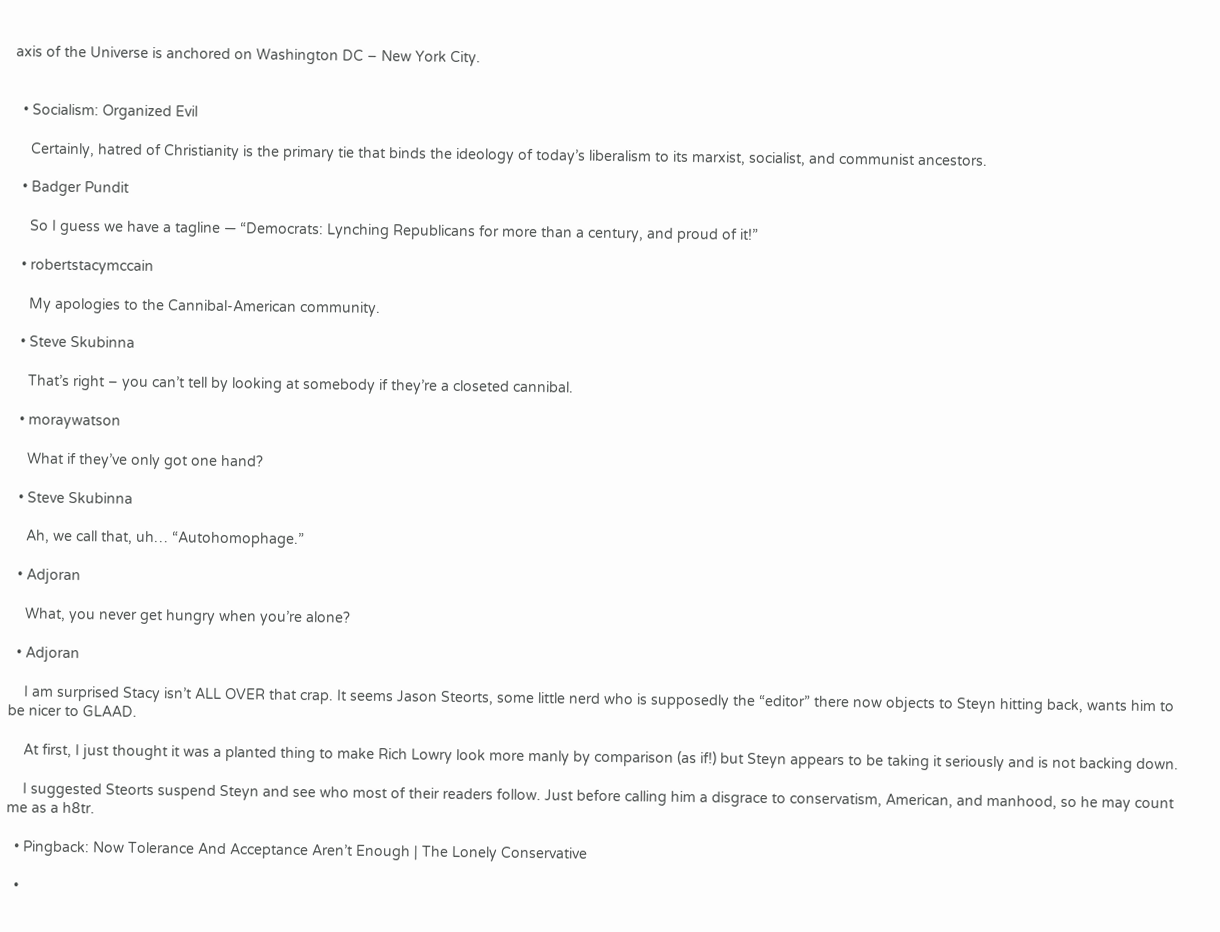axis of the Universe is anchored on Washington DC – New York City.


  • Socialism: Organized Evil

    Certainly, hatred of Christianity is the primary tie that binds the ideology of today’s liberalism to its marxist, socialist, and communist ancestors.

  • Badger Pundit

    So I guess we have a tagline — “Democrats: Lynching Republicans for more than a century, and proud of it!”

  • robertstacymccain

    My apologies to the Cannibal-American community.

  • Steve Skubinna

    That’s right – you can’t tell by looking at somebody if they’re a closeted cannibal.

  • moraywatson

    What if they’ve only got one hand?

  • Steve Skubinna

    Ah, we call that, uh… “Autohomophage.”

  • Adjoran

    What, you never get hungry when you’re alone?

  • Adjoran

    I am surprised Stacy isn’t ALL OVER that crap. It seems Jason Steorts, some little nerd who is supposedly the “editor” there now objects to Steyn hitting back, wants him to be nicer to GLAAD.

    At first, I just thought it was a planted thing to make Rich Lowry look more manly by comparison (as if!) but Steyn appears to be taking it seriously and is not backing down.

    I suggested Steorts suspend Steyn and see who most of their readers follow. Just before calling him a disgrace to conservatism, American, and manhood, so he may count me as a h8tr.

  • Pingback: Now Tolerance And Acceptance Aren’t Enough | The Lonely Conservative

  •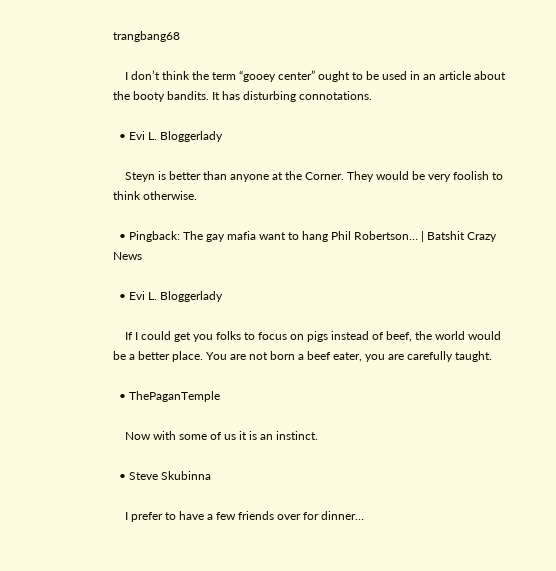trangbang68

    I don’t think the term “gooey center” ought to be used in an article about the booty bandits. It has disturbing connotations.

  • Evi L. Bloggerlady

    Steyn is better than anyone at the Corner. They would be very foolish to think otherwise.

  • Pingback: The gay mafia want to hang Phil Robertson… | Batshit Crazy News

  • Evi L. Bloggerlady

    If I could get you folks to focus on pigs instead of beef, the world would be a better place. You are not born a beef eater, you are carefully taught.

  • ThePaganTemple

    Now with some of us it is an instinct.

  • Steve Skubinna

    I prefer to have a few friends over for dinner…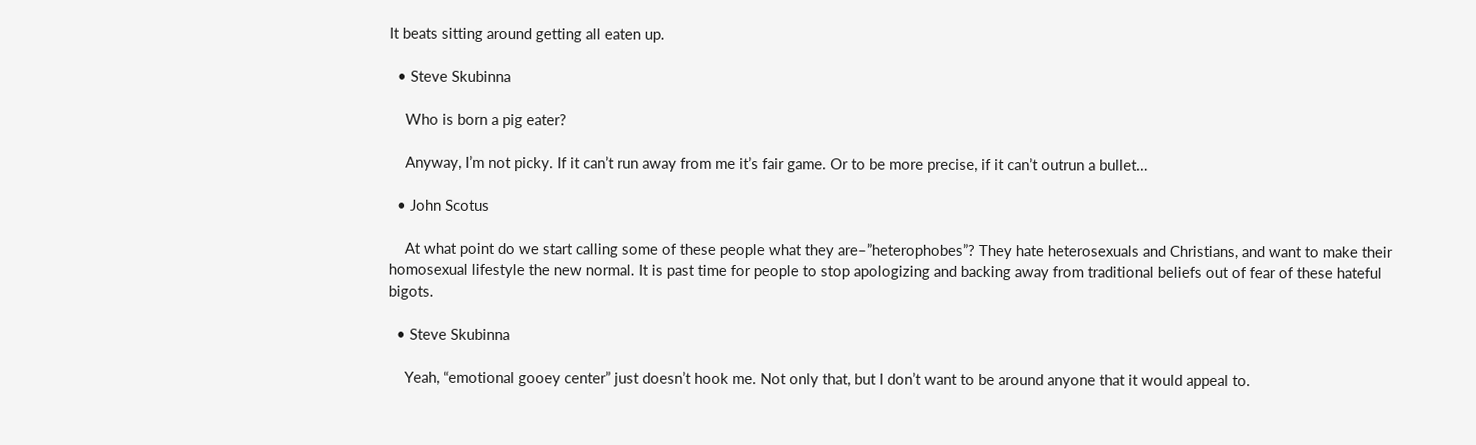It beats sitting around getting all eaten up.

  • Steve Skubinna

    Who is born a pig eater?

    Anyway, I’m not picky. If it can’t run away from me it’s fair game. Or to be more precise, if it can’t outrun a bullet…

  • John Scotus

    At what point do we start calling some of these people what they are–”heterophobes”? They hate heterosexuals and Christians, and want to make their homosexual lifestyle the new normal. It is past time for people to stop apologizing and backing away from traditional beliefs out of fear of these hateful bigots.

  • Steve Skubinna

    Yeah, “emotional gooey center” just doesn’t hook me. Not only that, but I don’t want to be around anyone that it would appeal to.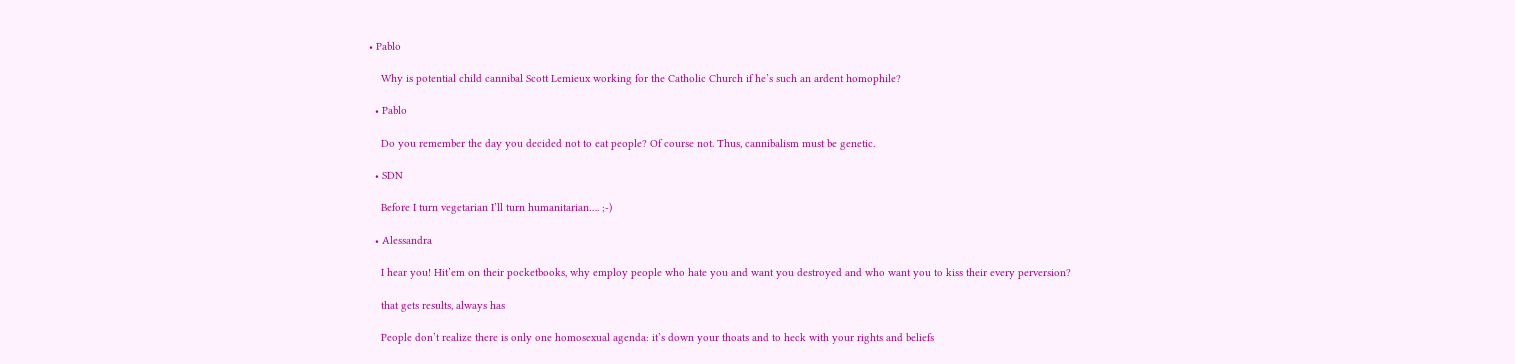• Pablo

    Why is potential child cannibal Scott Lemieux working for the Catholic Church if he’s such an ardent homophile?

  • Pablo

    Do you remember the day you decided not to eat people? Of course not. Thus, cannibalism must be genetic.

  • SDN

    Before I turn vegetarian I’ll turn humanitarian…. ;-)

  • Alessandra

    I hear you! Hit’em on their pocketbooks, why employ people who hate you and want you destroyed and who want you to kiss their every perversion?

    that gets results, always has

    People don’t realize there is only one homosexual agenda: it’s down your thoats and to heck with your rights and beliefs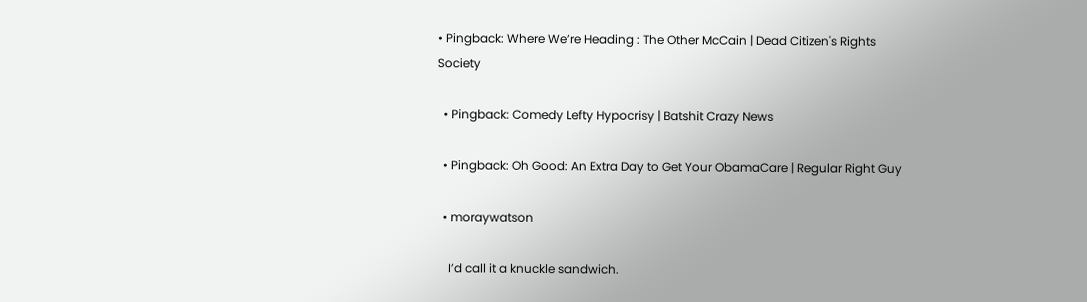• Pingback: Where We’re Heading : The Other McCain | Dead Citizen's Rights Society

  • Pingback: Comedy Lefty Hypocrisy | Batshit Crazy News

  • Pingback: Oh Good: An Extra Day to Get Your ObamaCare | Regular Right Guy

  • moraywatson

    I’d call it a knuckle sandwich.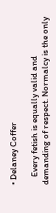• Delaney Coffer

    Every fetish is equally valid and demanding of respect. Normalcy is the only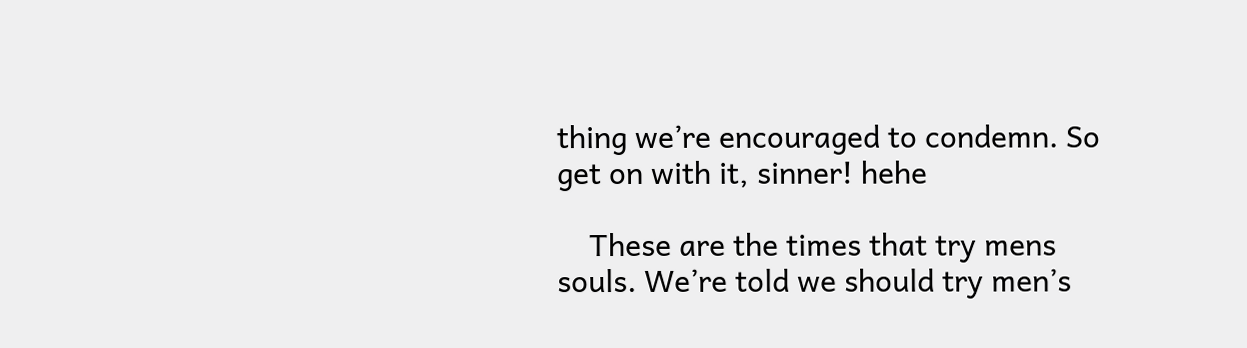thing we’re encouraged to condemn. So get on with it, sinner! hehe

    These are the times that try mens souls. We’re told we should try men’s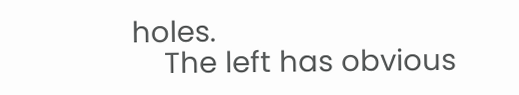holes.
    The left has obvious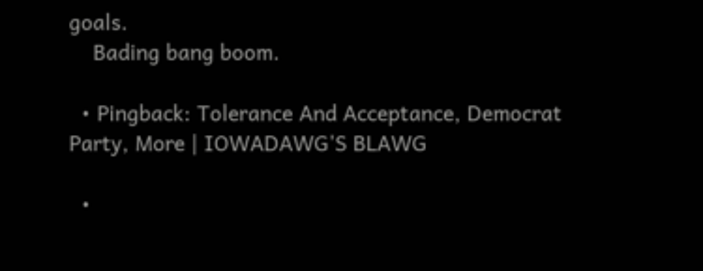goals.
    Bading bang boom.

  • Pingback: Tolerance And Acceptance, Democrat Party, More | IOWADAWG'S BLAWG

  •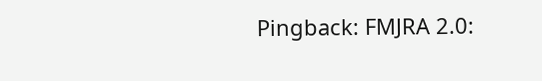Pingback: FMJRA 2.0: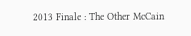2013 Finale : The Other McCain